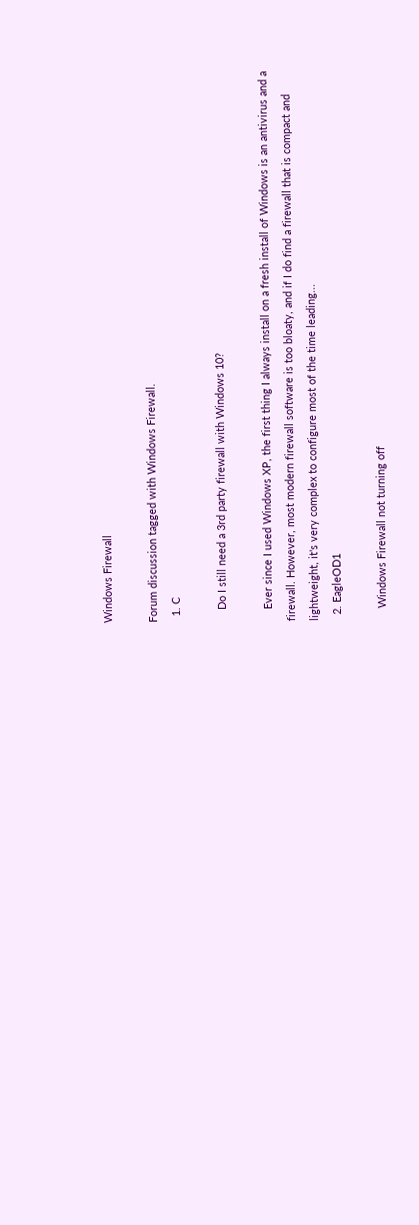Windows Firewall

Forum discussion tagged with Windows Firewall.
  1. C

    Do I still need a 3rd party firewall with Windows 10?

    Ever since I used Windows XP, the first thing I always install on a fresh install of Windows is an antivirus and a firewall. However, most modern firewall software is too bloaty, and if I do find a firewall that is compact and lightweight, it's very complex to configure most of the time leading...
  2. EagleOD1

    Windows Firewall not turning off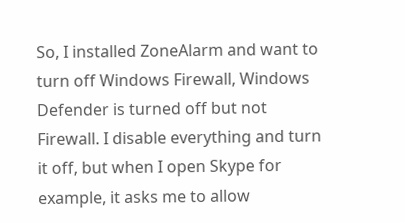So, I installed ZoneAlarm and want to turn off Windows Firewall, Windows Defender is turned off but not Firewall. I disable everything and turn it off, but when I open Skype for example, it asks me to allow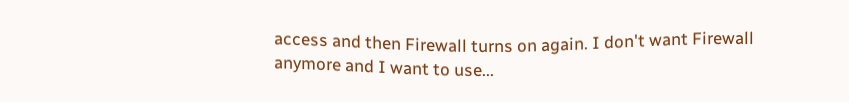access and then Firewall turns on again. I don't want Firewall anymore and I want to use...